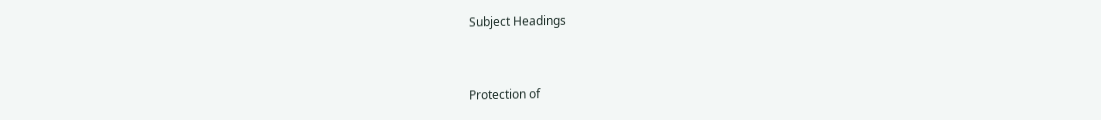Subject Headings


Protection of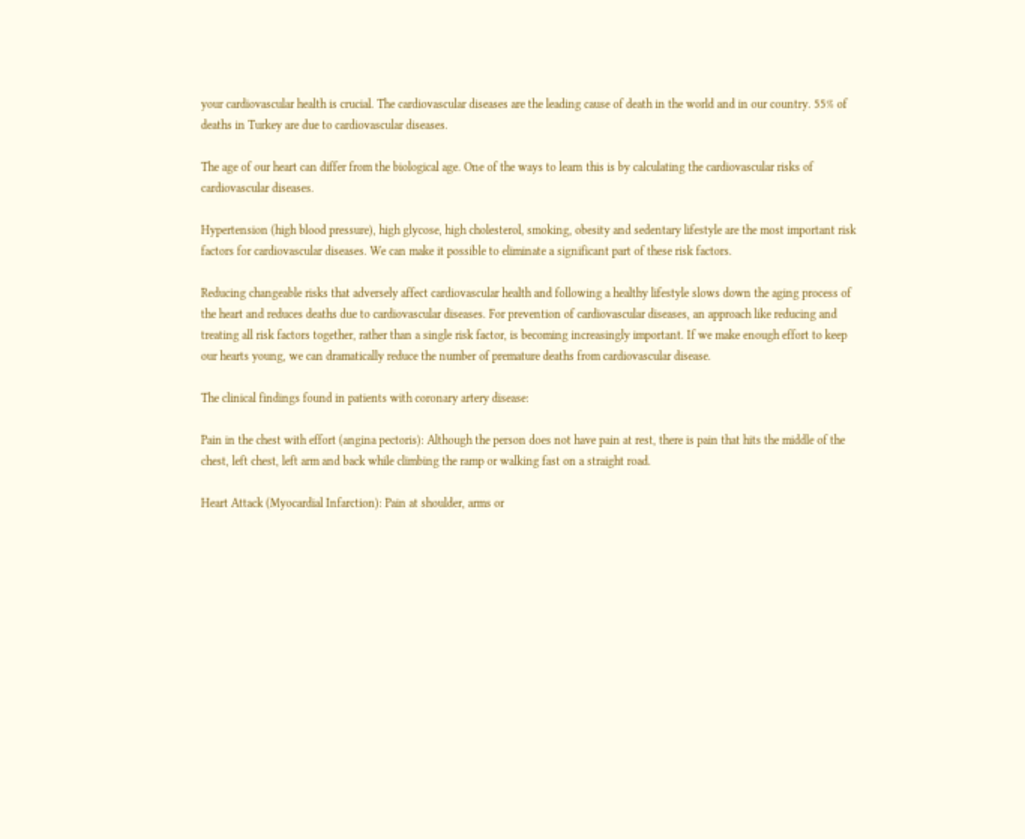your cardiovascular health is crucial. The cardiovascular diseases are the leading cause of death in the world and in our country. 55% of deaths in Turkey are due to cardiovascular diseases.

The age of our heart can differ from the biological age. One of the ways to learn this is by calculating the cardiovascular risks of cardiovascular diseases.

Hypertension (high blood pressure), high glycose, high cholesterol, smoking, obesity and sedentary lifestyle are the most important risk factors for cardiovascular diseases. We can make it possible to eliminate a significant part of these risk factors.

Reducing changeable risks that adversely affect cardiovascular health and following a healthy lifestyle slows down the aging process of the heart and reduces deaths due to cardiovascular diseases. For prevention of cardiovascular diseases, an approach like reducing and treating all risk factors together, rather than a single risk factor, is becoming increasingly important. If we make enough effort to keep our hearts young, we can dramatically reduce the number of premature deaths from cardiovascular disease.

The clinical findings found in patients with coronary artery disease:

Pain in the chest with effort (angina pectoris): Although the person does not have pain at rest, there is pain that hits the middle of the chest, left chest, left arm and back while climbing the ramp or walking fast on a straight road.

Heart Attack (Myocardial Infarction): Pain at shoulder, arms or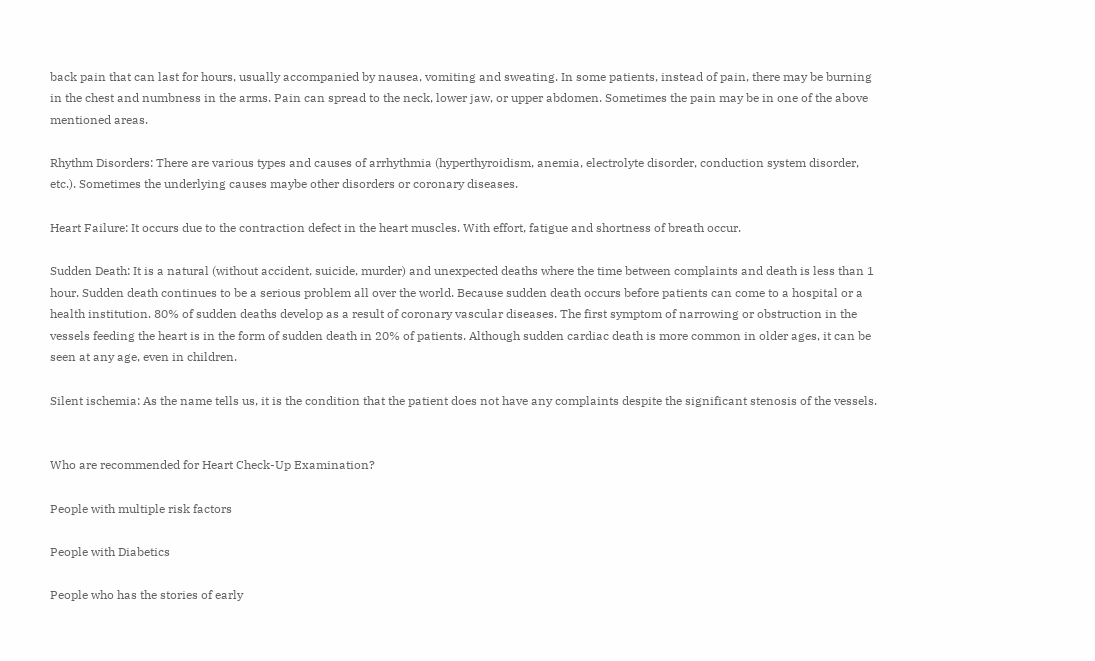back pain that can last for hours, usually accompanied by nausea, vomiting and sweating. In some patients, instead of pain, there may be burning in the chest and numbness in the arms. Pain can spread to the neck, lower jaw, or upper abdomen. Sometimes the pain may be in one of the above mentioned areas.

Rhythm Disorders: There are various types and causes of arrhythmia (hyperthyroidism, anemia, electrolyte disorder, conduction system disorder, etc.). Sometimes the underlying causes maybe other disorders or coronary diseases.

Heart Failure: It occurs due to the contraction defect in the heart muscles. With effort, fatigue and shortness of breath occur.

Sudden Death: It is a natural (without accident, suicide, murder) and unexpected deaths where the time between complaints and death is less than 1 hour. Sudden death continues to be a serious problem all over the world. Because sudden death occurs before patients can come to a hospital or a health institution. 80% of sudden deaths develop as a result of coronary vascular diseases. The first symptom of narrowing or obstruction in the vessels feeding the heart is in the form of sudden death in 20% of patients. Although sudden cardiac death is more common in older ages, it can be seen at any age, even in children.

Silent ischemia: As the name tells us, it is the condition that the patient does not have any complaints despite the significant stenosis of the vessels.


Who are recommended for Heart Check-Up Examination?

People with multiple risk factors

People with Diabetics

People who has the stories of early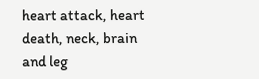heart attack, heart death, neck, brain and leg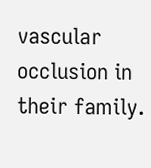vascular occlusion in their family.